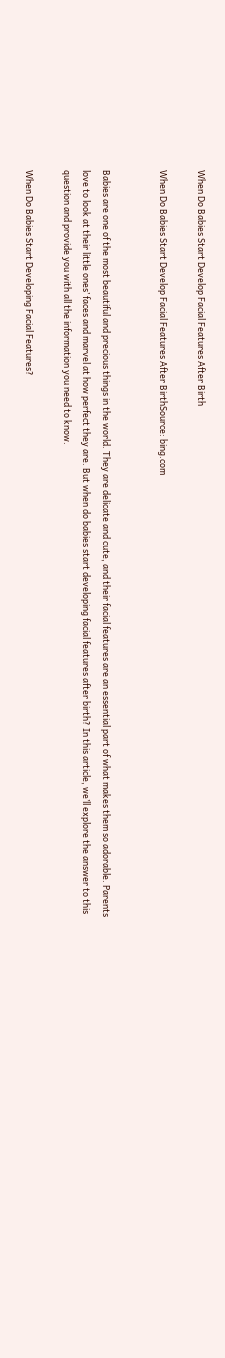When Do Babies Start Develop Facial Features After Birth

When Do Babies Start Develop Facial Features After BirthSource: bing.com


Babies are one of the most beautiful and precious things in the world. They are delicate and cute, and their facial features are an essential part of what makes them so adorable. Parents love to look at their little ones’ faces and marvel at how perfect they are. But when do babies start developing facial features after birth? In this article, we’ll explore the answer to this question and provide you with all the information you need to know.

When Do Babies Start Developing Facial Features?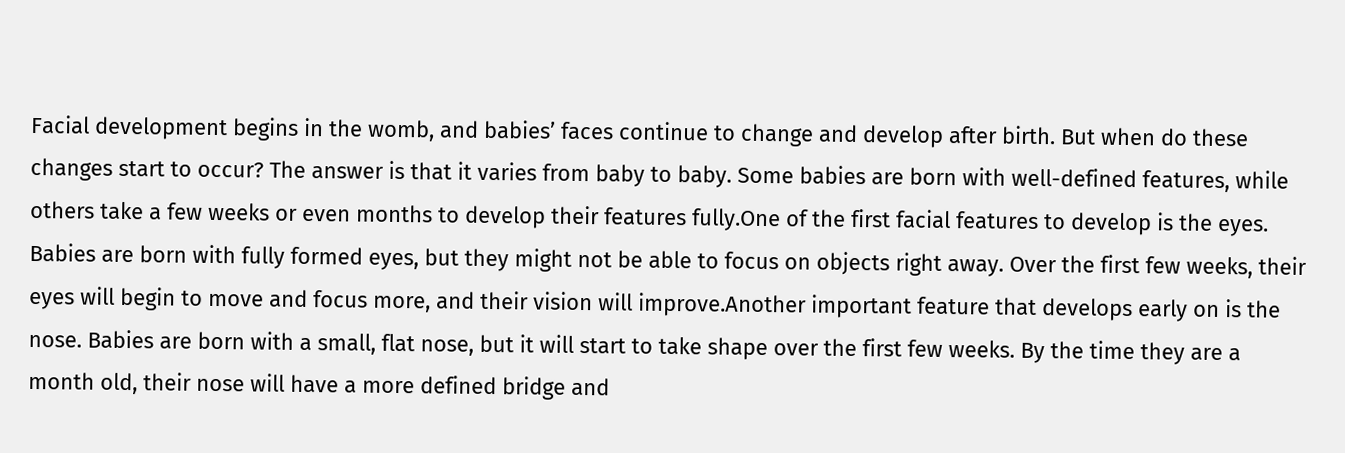Facial development begins in the womb, and babies’ faces continue to change and develop after birth. But when do these changes start to occur? The answer is that it varies from baby to baby. Some babies are born with well-defined features, while others take a few weeks or even months to develop their features fully.One of the first facial features to develop is the eyes. Babies are born with fully formed eyes, but they might not be able to focus on objects right away. Over the first few weeks, their eyes will begin to move and focus more, and their vision will improve.Another important feature that develops early on is the nose. Babies are born with a small, flat nose, but it will start to take shape over the first few weeks. By the time they are a month old, their nose will have a more defined bridge and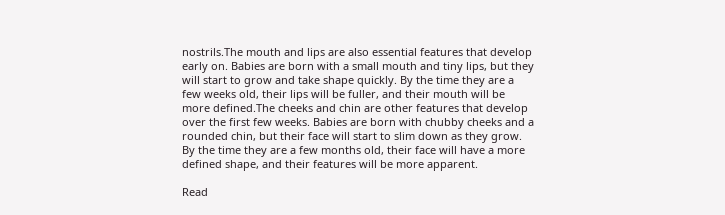nostrils.The mouth and lips are also essential features that develop early on. Babies are born with a small mouth and tiny lips, but they will start to grow and take shape quickly. By the time they are a few weeks old, their lips will be fuller, and their mouth will be more defined.The cheeks and chin are other features that develop over the first few weeks. Babies are born with chubby cheeks and a rounded chin, but their face will start to slim down as they grow. By the time they are a few months old, their face will have a more defined shape, and their features will be more apparent.

Read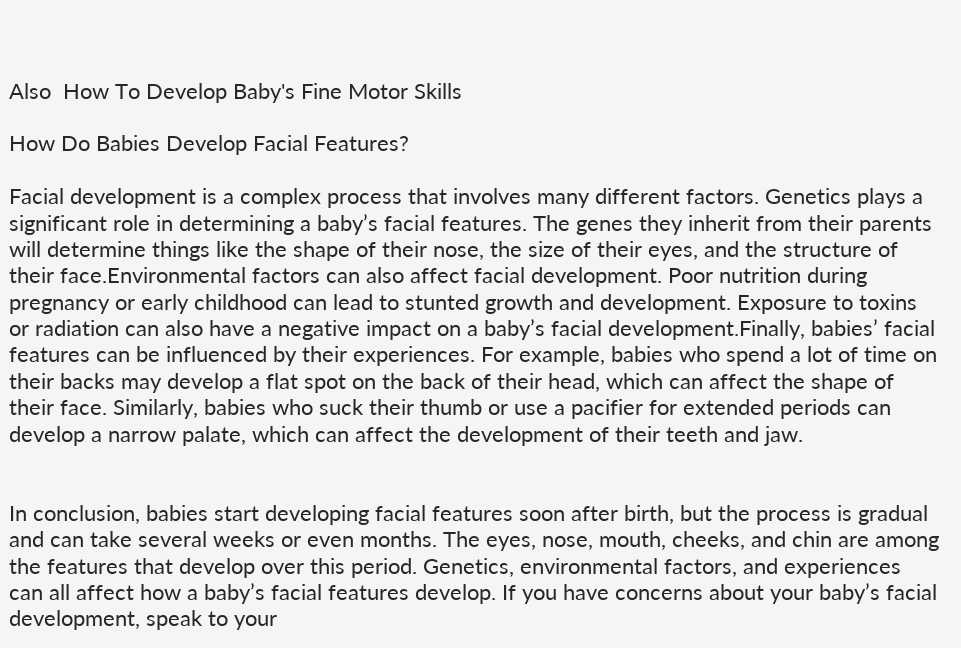Also  How To Develop Baby's Fine Motor Skills

How Do Babies Develop Facial Features?

Facial development is a complex process that involves many different factors. Genetics plays a significant role in determining a baby’s facial features. The genes they inherit from their parents will determine things like the shape of their nose, the size of their eyes, and the structure of their face.Environmental factors can also affect facial development. Poor nutrition during pregnancy or early childhood can lead to stunted growth and development. Exposure to toxins or radiation can also have a negative impact on a baby’s facial development.Finally, babies’ facial features can be influenced by their experiences. For example, babies who spend a lot of time on their backs may develop a flat spot on the back of their head, which can affect the shape of their face. Similarly, babies who suck their thumb or use a pacifier for extended periods can develop a narrow palate, which can affect the development of their teeth and jaw.


In conclusion, babies start developing facial features soon after birth, but the process is gradual and can take several weeks or even months. The eyes, nose, mouth, cheeks, and chin are among the features that develop over this period. Genetics, environmental factors, and experiences can all affect how a baby’s facial features develop. If you have concerns about your baby’s facial development, speak to your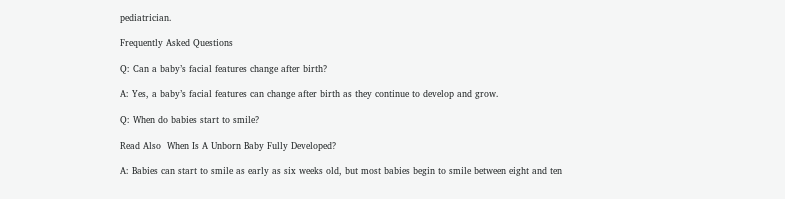pediatrician.

Frequently Asked Questions

Q: Can a baby’s facial features change after birth?

A: Yes, a baby’s facial features can change after birth as they continue to develop and grow.

Q: When do babies start to smile?

Read Also  When Is A Unborn Baby Fully Developed?

A: Babies can start to smile as early as six weeks old, but most babies begin to smile between eight and ten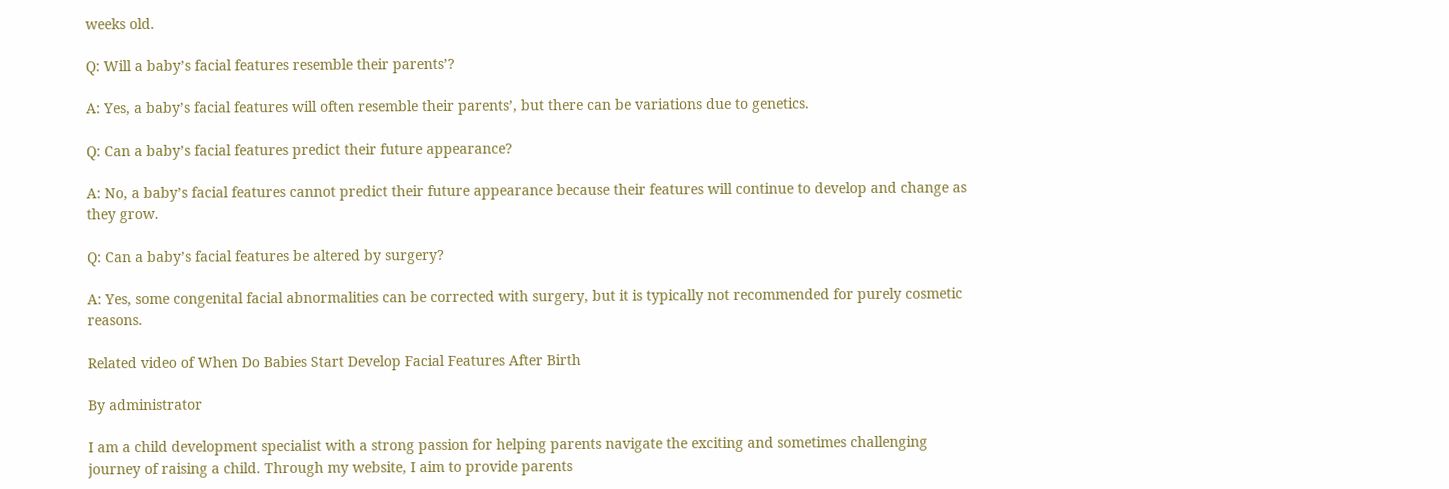weeks old.

Q: Will a baby’s facial features resemble their parents’?

A: Yes, a baby’s facial features will often resemble their parents’, but there can be variations due to genetics.

Q: Can a baby’s facial features predict their future appearance?

A: No, a baby’s facial features cannot predict their future appearance because their features will continue to develop and change as they grow.

Q: Can a baby’s facial features be altered by surgery?

A: Yes, some congenital facial abnormalities can be corrected with surgery, but it is typically not recommended for purely cosmetic reasons.

Related video of When Do Babies Start Develop Facial Features After Birth

By administrator

I am a child development specialist with a strong passion for helping parents navigate the exciting and sometimes challenging journey of raising a child. Through my website, I aim to provide parents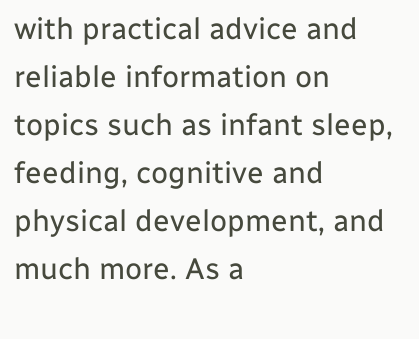with practical advice and reliable information on topics such as infant sleep, feeding, cognitive and physical development, and much more. As a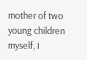mother of two young children myself, I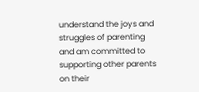understand the joys and struggles of parenting and am committed to supporting other parents on their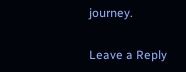journey.

Leave a Reply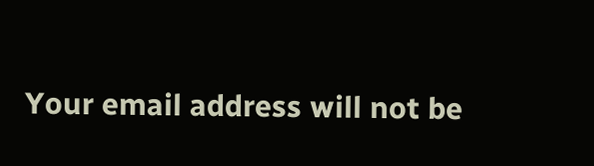Your email address will not be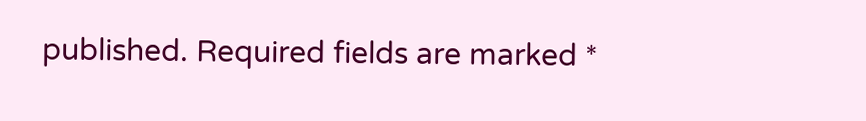published. Required fields are marked *